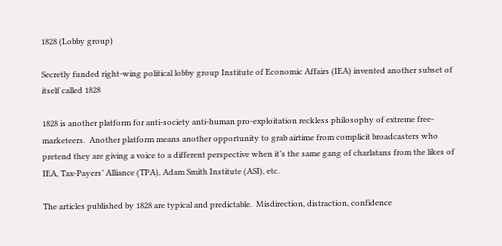1828 (Lobby group)

Secretly funded right-wing political lobby group Institute of Economic Affairs (IEA) invented another subset of itself called 1828

1828 is another platform for anti-society anti-human pro-exploitation reckless philosophy of extreme free-marketeers.  Another platform means another opportunity to grab airtime from complicit broadcasters who pretend they are giving a voice to a different perspective when it’s the same gang of charlatans from the likes of IEA, Tax-Payers’ Alliance (TPA), Adam Smith Institute (ASI), etc.

The articles published by 1828 are typical and predictable.  Misdirection, distraction, confidence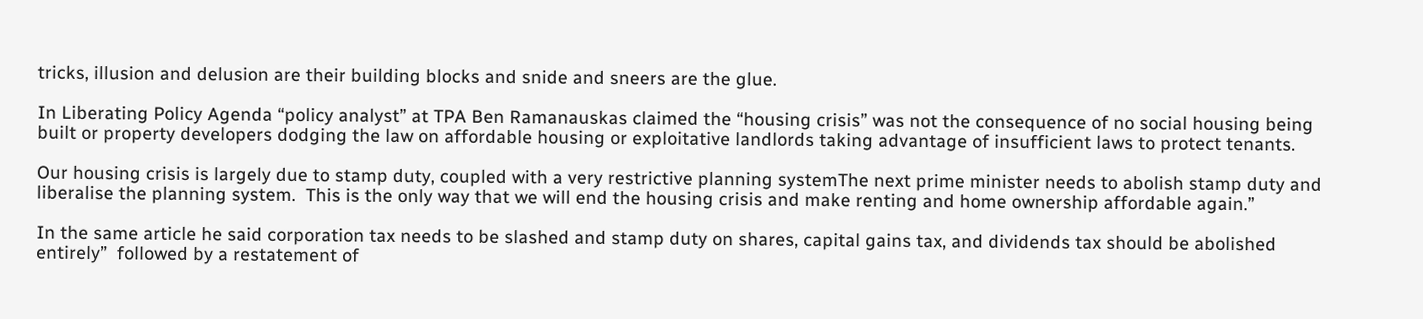tricks, illusion and delusion are their building blocks and snide and sneers are the glue.

In Liberating Policy Agenda “policy analyst” at TPA Ben Ramanauskas claimed the “housing crisis” was not the consequence of no social housing being built or property developers dodging the law on affordable housing or exploitative landlords taking advantage of insufficient laws to protect tenants.

Our housing crisis is largely due to stamp duty, coupled with a very restrictive planning systemThe next prime minister needs to abolish stamp duty and liberalise the planning system.  This is the only way that we will end the housing crisis and make renting and home ownership affordable again.”

In the same article he said corporation tax needs to be slashed and stamp duty on shares, capital gains tax, and dividends tax should be abolished entirely”  followed by a restatement of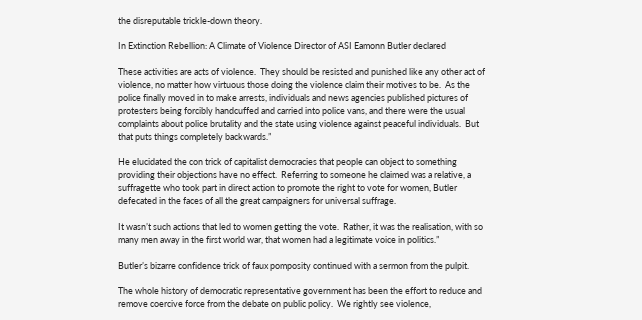the disreputable trickle-down theory.

In Extinction Rebellion: A Climate of Violence Director of ASI Eamonn Butler declared

These activities are acts of violence.  They should be resisted and punished like any other act of violence, no matter how virtuous those doing the violence claim their motives to be.  As the police finally moved in to make arrests, individuals and news agencies published pictures of protesters being forcibly handcuffed and carried into police vans, and there were the usual complaints about police brutality and the state using violence against peaceful individuals.  But that puts things completely backwards.”

He elucidated the con trick of capitalist democracies that people can object to something providing their objections have no effect.  Referring to someone he claimed was a relative, a suffragette who took part in direct action to promote the right to vote for women, Butler defecated in the faces of all the great campaigners for universal suffrage.

It wasn’t such actions that led to women getting the vote.  Rather, it was the realisation, with so many men away in the first world war, that women had a legitimate voice in politics.”

Butler’s bizarre confidence trick of faux pomposity continued with a sermon from the pulpit.

The whole history of democratic representative government has been the effort to reduce and remove coercive force from the debate on public policy.  We rightly see violence,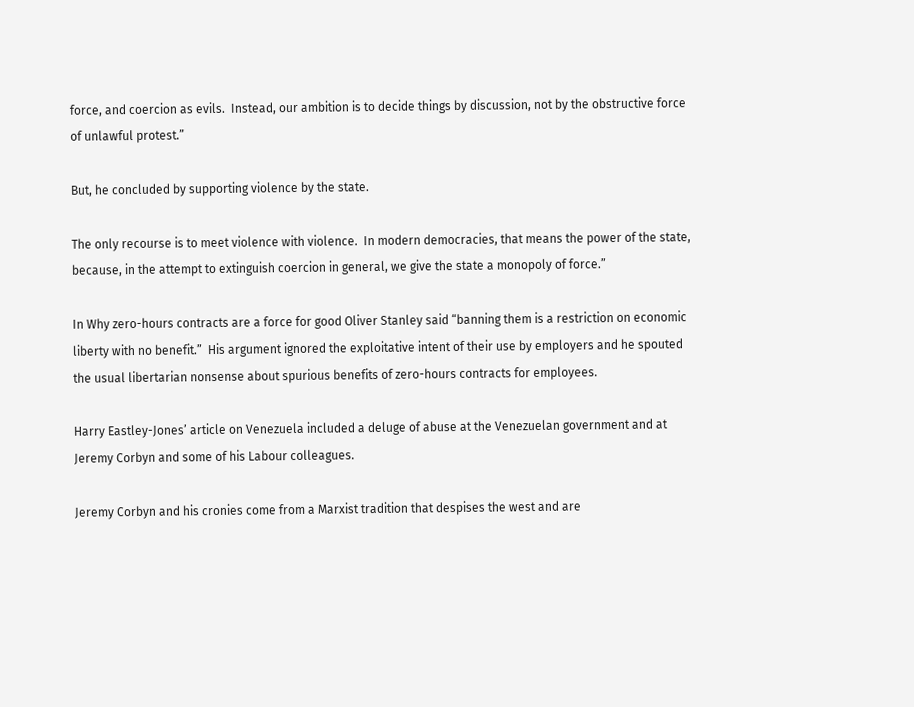force, and coercion as evils.  Instead, our ambition is to decide things by discussion, not by the obstructive force of unlawful protest.”

But, he concluded by supporting violence by the state.

The only recourse is to meet violence with violence.  In modern democracies, that means the power of the state, because, in the attempt to extinguish coercion in general, we give the state a monopoly of force.”

In Why zero-hours contracts are a force for good Oliver Stanley said “banning them is a restriction on economic liberty with no benefit.”  His argument ignored the exploitative intent of their use by employers and he spouted the usual libertarian nonsense about spurious benefits of zero-hours contracts for employees.

Harry Eastley-Jones’ article on Venezuela included a deluge of abuse at the Venezuelan government and at Jeremy Corbyn and some of his Labour colleagues.

Jeremy Corbyn and his cronies come from a Marxist tradition that despises the west and are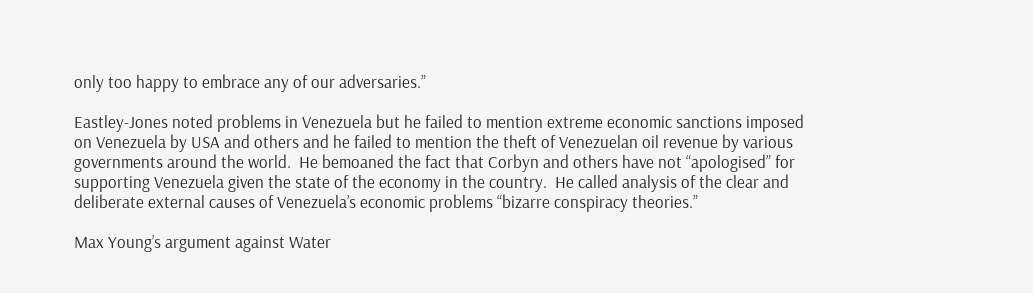only too happy to embrace any of our adversaries.”

Eastley-Jones noted problems in Venezuela but he failed to mention extreme economic sanctions imposed on Venezuela by USA and others and he failed to mention the theft of Venezuelan oil revenue by various governments around the world.  He bemoaned the fact that Corbyn and others have not “apologised” for supporting Venezuela given the state of the economy in the country.  He called analysis of the clear and deliberate external causes of Venezuela’s economic problems “bizarre conspiracy theories.”

Max Young’s argument against Water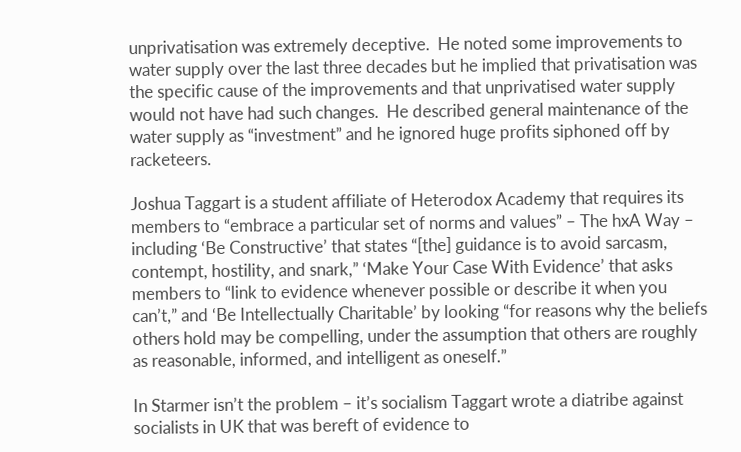unprivatisation was extremely deceptive.  He noted some improvements to water supply over the last three decades but he implied that privatisation was the specific cause of the improvements and that unprivatised water supply would not have had such changes.  He described general maintenance of the water supply as “investment” and he ignored huge profits siphoned off by racketeers.

Joshua Taggart is a student affiliate of Heterodox Academy that requires its members to “embrace a particular set of norms and values” – The hxA Way – including ‘Be Constructive’ that states “[the] guidance is to avoid sarcasm, contempt, hostility, and snark,” ‘Make Your Case With Evidence’ that asks members to “link to evidence whenever possible or describe it when you can’t,” and ‘Be Intellectually Charitable’ by looking “for reasons why the beliefs others hold may be compelling, under the assumption that others are roughly as reasonable, informed, and intelligent as oneself.”

In Starmer isn’t the problem – it’s socialism Taggart wrote a diatribe against socialists in UK that was bereft of evidence to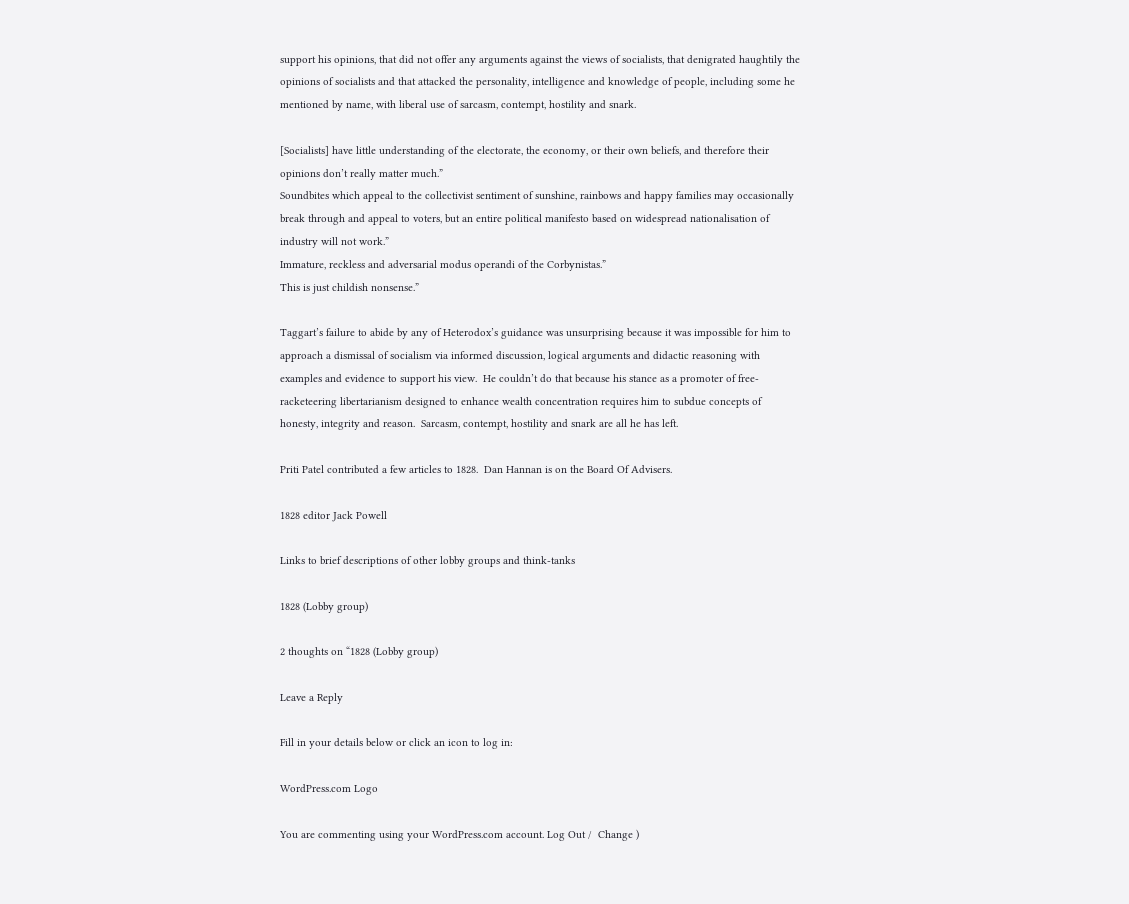support his opinions, that did not offer any arguments against the views of socialists, that denigrated haughtily the opinions of socialists and that attacked the personality, intelligence and knowledge of people, including some he mentioned by name, with liberal use of sarcasm, contempt, hostility and snark.

[Socialists] have little understanding of the electorate, the economy, or their own beliefs, and therefore their opinions don’t really matter much.”
Soundbites which appeal to the collectivist sentiment of sunshine, rainbows and happy families may occasionally break through and appeal to voters, but an entire political manifesto based on widespread nationalisation of industry will not work.”
Immature, reckless and adversarial modus operandi of the Corbynistas.”
This is just childish nonsense.”

Taggart’s failure to abide by any of Heterodox’s guidance was unsurprising because it was impossible for him to approach a dismissal of socialism via informed discussion, logical arguments and didactic reasoning with examples and evidence to support his view.  He couldn’t do that because his stance as a promoter of free-racketeering libertarianism designed to enhance wealth concentration requires him to subdue concepts of honesty, integrity and reason.  Sarcasm, contempt, hostility and snark are all he has left.

Priti Patel contributed a few articles to 1828.  Dan Hannan is on the Board Of Advisers.

1828 editor Jack Powell

Links to brief descriptions of other lobby groups and think-tanks

1828 (Lobby group)

2 thoughts on “1828 (Lobby group)

Leave a Reply

Fill in your details below or click an icon to log in:

WordPress.com Logo

You are commenting using your WordPress.com account. Log Out /  Change )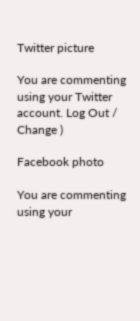Twitter picture

You are commenting using your Twitter account. Log Out /  Change )

Facebook photo

You are commenting using your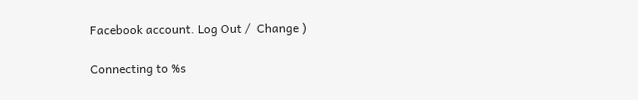Facebook account. Log Out /  Change )

Connecting to %s